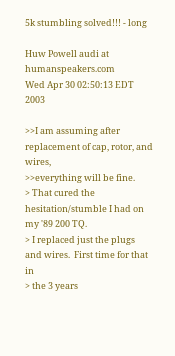5k stumbling solved!!! - long

Huw Powell audi at humanspeakers.com
Wed Apr 30 02:50:13 EDT 2003

>>I am assuming after replacement of cap, rotor, and wires,
>>everything will be fine.
> That cured the hesitation/stumble I had on my '89 200 TQ.
> I replaced just the plugs and wires.  First time for that in
> the 3 years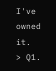I've owned it.
> Q1.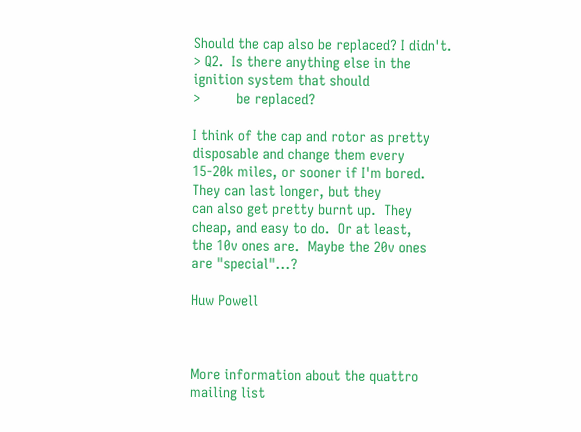Should the cap also be replaced? I didn't.
> Q2.  Is there anything else in the ignition system that should
>         be replaced?

I think of the cap and rotor as pretty disposable and change them every
15-20k miles, or sooner if I'm bored.  They can last longer, but they
can also get pretty burnt up.  They cheap, and easy to do.  Or at least,
the 10v ones are.  Maybe the 20v ones are "special"...?

Huw Powell



More information about the quattro mailing list